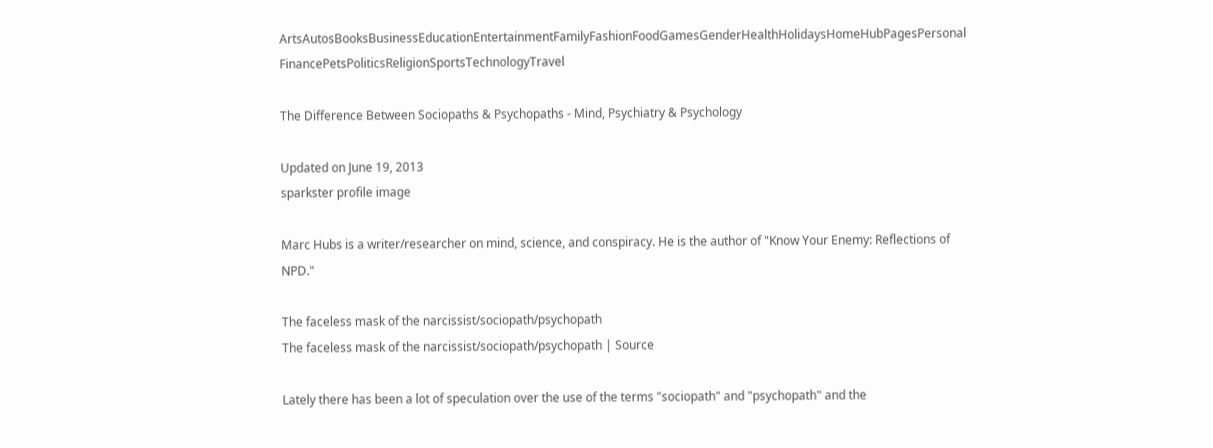ArtsAutosBooksBusinessEducationEntertainmentFamilyFashionFoodGamesGenderHealthHolidaysHomeHubPagesPersonal FinancePetsPoliticsReligionSportsTechnologyTravel

The Difference Between Sociopaths & Psychopaths - Mind, Psychiatry & Psychology

Updated on June 19, 2013
sparkster profile image

Marc Hubs is a writer/researcher on mind, science, and conspiracy. He is the author of "Know Your Enemy: Reflections of NPD."

The faceless mask of the narcissist/sociopath/psychopath
The faceless mask of the narcissist/sociopath/psychopath | Source

Lately there has been a lot of speculation over the use of the terms "sociopath" and "psychopath" and the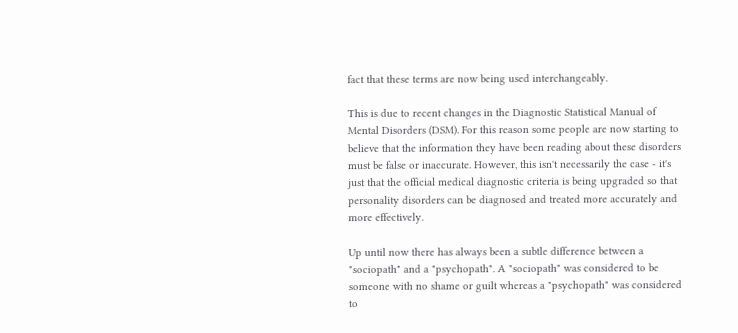fact that these terms are now being used interchangeably.

This is due to recent changes in the Diagnostic Statistical Manual of Mental Disorders (DSM). For this reason some people are now starting to believe that the information they have been reading about these disorders must be false or inaccurate. However, this isn't necessarily the case - it's just that the official medical diagnostic criteria is being upgraded so that personality disorders can be diagnosed and treated more accurately and more effectively.

Up until now there has always been a subtle difference between a "sociopath" and a "psychopath". A "sociopath" was considered to be someone with no shame or guilt whereas a "psychopath" was considered to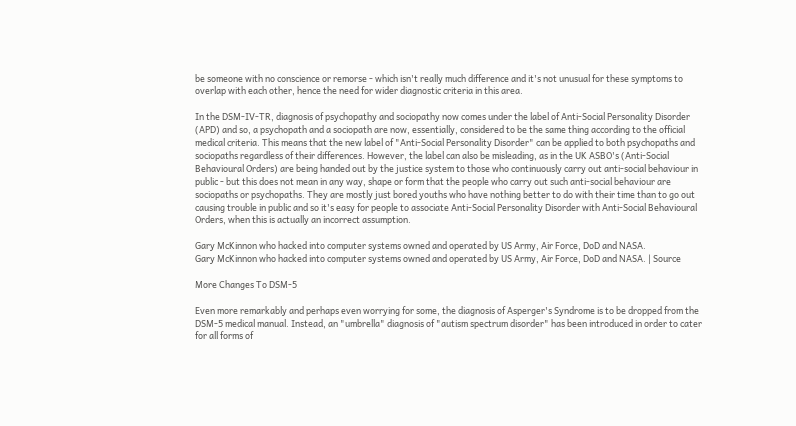be someone with no conscience or remorse - which isn't really much difference and it's not unusual for these symptoms to overlap with each other, hence the need for wider diagnostic criteria in this area.

In the DSM-IV-TR, diagnosis of psychopathy and sociopathy now comes under the label of Anti-Social Personality Disorder (APD) and so, a psychopath and a sociopath are now, essentially, considered to be the same thing according to the official medical criteria. This means that the new label of "Anti-Social Personality Disorder" can be applied to both psychopaths and sociopaths regardless of their differences. However, the label can also be misleading, as in the UK ASBO's (Anti-Social Behavioural Orders) are being handed out by the justice system to those who continuously carry out anti-social behaviour in public - but this does not mean in any way, shape or form that the people who carry out such anti-social behaviour are sociopaths or psychopaths. They are mostly just bored youths who have nothing better to do with their time than to go out causing trouble in public and so it's easy for people to associate Anti-Social Personality Disorder with Anti-Social Behavioural Orders, when this is actually an incorrect assumption.

Gary McKinnon who hacked into computer systems owned and operated by US Army, Air Force, DoD and NASA.
Gary McKinnon who hacked into computer systems owned and operated by US Army, Air Force, DoD and NASA. | Source

More Changes To DSM-5

Even more remarkably and perhaps even worrying for some, the diagnosis of Asperger's Syndrome is to be dropped from the DSM-5 medical manual. Instead, an "umbrella" diagnosis of "autism spectrum disorder" has been introduced in order to cater for all forms of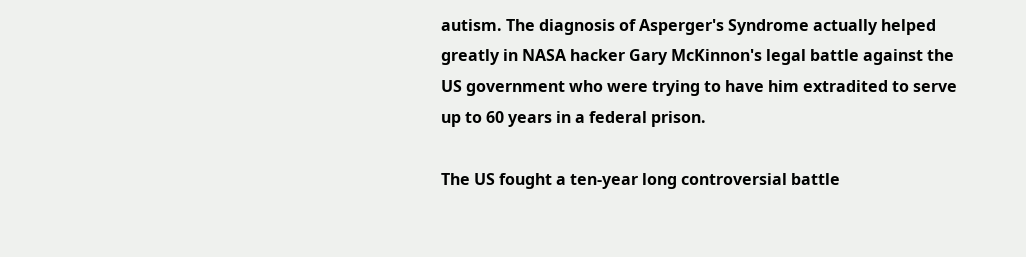autism. The diagnosis of Asperger's Syndrome actually helped greatly in NASA hacker Gary McKinnon's legal battle against the US government who were trying to have him extradited to serve up to 60 years in a federal prison.

The US fought a ten-year long controversial battle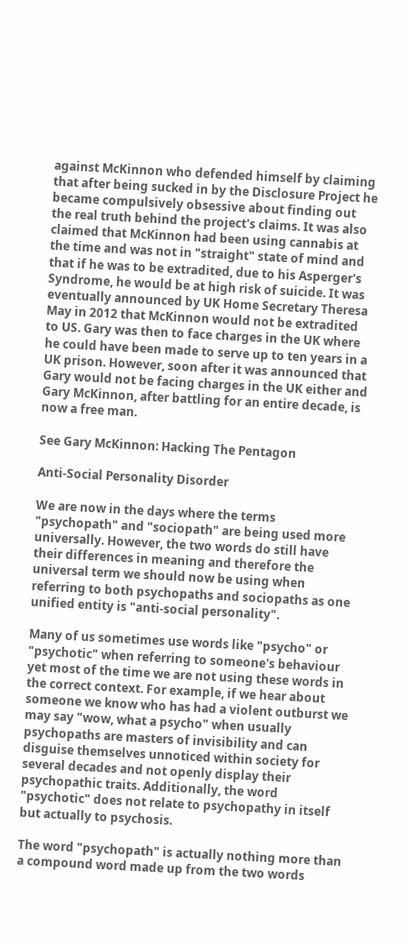against McKinnon who defended himself by claiming that after being sucked in by the Disclosure Project he became compulsively obsessive about finding out the real truth behind the project's claims. It was also claimed that McKinnon had been using cannabis at the time and was not in "straight" state of mind and that if he was to be extradited, due to his Asperger's Syndrome, he would be at high risk of suicide. It was eventually announced by UK Home Secretary Theresa May in 2012 that McKinnon would not be extradited to US. Gary was then to face charges in the UK where he could have been made to serve up to ten years in a UK prison. However, soon after it was announced that Gary would not be facing charges in the UK either and Gary McKinnon, after battling for an entire decade, is now a free man.

See Gary McKinnon: Hacking The Pentagon

Anti-Social Personality Disorder

We are now in the days where the terms "psychopath" and "sociopath" are being used more universally. However, the two words do still have their differences in meaning and therefore the universal term we should now be using when referring to both psychopaths and sociopaths as one unified entity is "anti-social personality".

Many of us sometimes use words like "psycho" or "psychotic" when referring to someone's behaviour yet most of the time we are not using these words in the correct context. For example, if we hear about someone we know who has had a violent outburst we may say "wow, what a psycho" when usually psychopaths are masters of invisibility and can disguise themselves unnoticed within society for several decades and not openly display their psychopathic traits. Additionally, the word "psychotic" does not relate to psychopathy in itself but actually to psychosis.

The word "psychopath" is actually nothing more than a compound word made up from the two words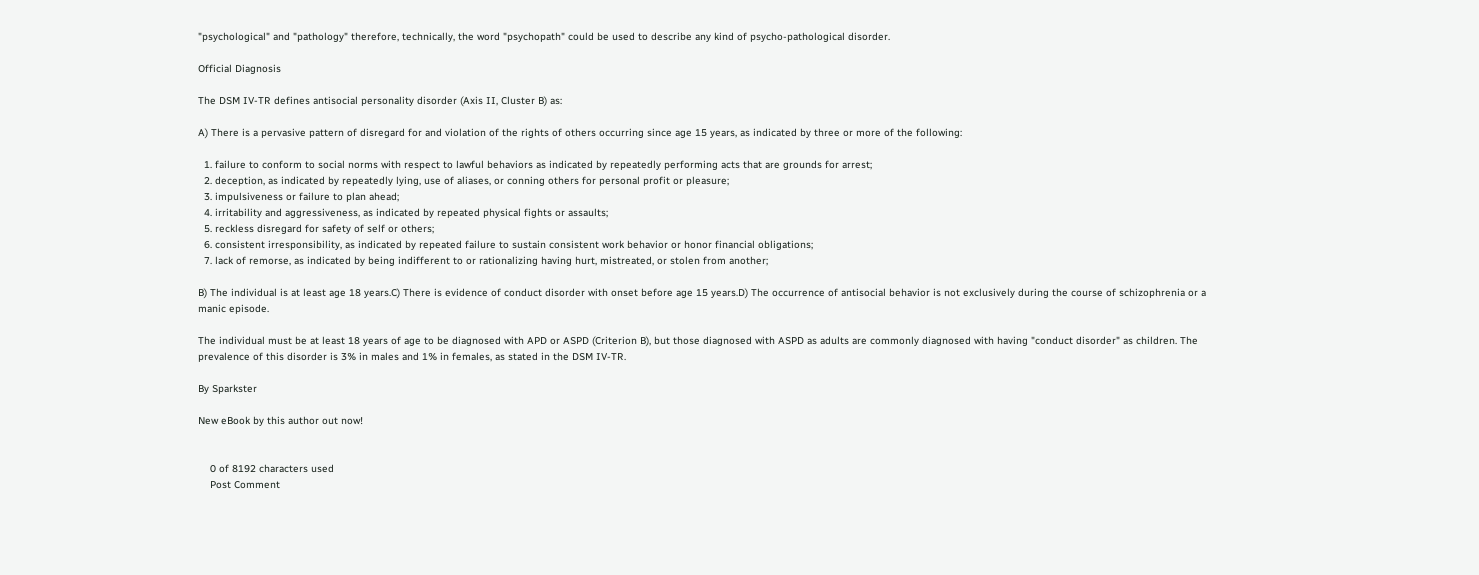"psychological" and "pathology" therefore, technically, the word "psychopath" could be used to describe any kind of psycho-pathological disorder.

Official Diagnosis

The DSM IV-TR defines antisocial personality disorder (Axis II, Cluster B) as:

A) There is a pervasive pattern of disregard for and violation of the rights of others occurring since age 15 years, as indicated by three or more of the following:

  1. failure to conform to social norms with respect to lawful behaviors as indicated by repeatedly performing acts that are grounds for arrest;
  2. deception, as indicated by repeatedly lying, use of aliases, or conning others for personal profit or pleasure;
  3. impulsiveness or failure to plan ahead;
  4. irritability and aggressiveness, as indicated by repeated physical fights or assaults;
  5. reckless disregard for safety of self or others;
  6. consistent irresponsibility, as indicated by repeated failure to sustain consistent work behavior or honor financial obligations;
  7. lack of remorse, as indicated by being indifferent to or rationalizing having hurt, mistreated, or stolen from another;

B) The individual is at least age 18 years.C) There is evidence of conduct disorder with onset before age 15 years.D) The occurrence of antisocial behavior is not exclusively during the course of schizophrenia or a manic episode.

The individual must be at least 18 years of age to be diagnosed with APD or ASPD (Criterion B), but those diagnosed with ASPD as adults are commonly diagnosed with having "conduct disorder" as children. The prevalence of this disorder is 3% in males and 1% in females, as stated in the DSM IV-TR.

By Sparkster

New eBook by this author out now!


    0 of 8192 characters used
    Post Comment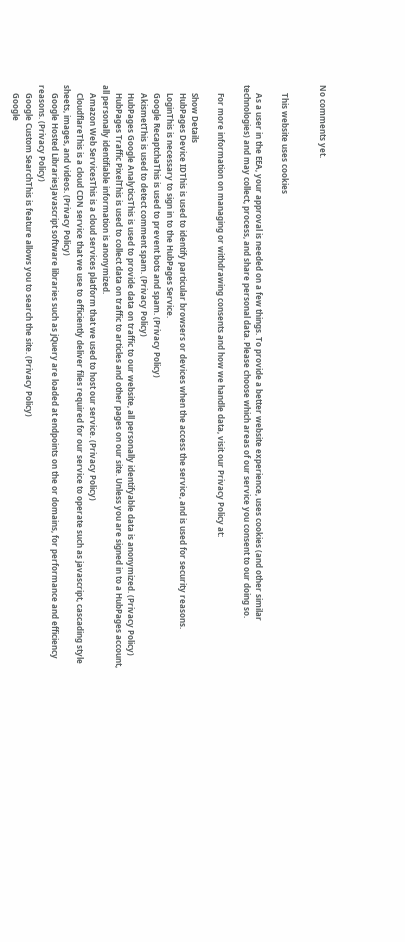No comments yet.


    This website uses cookies

    As a user in the EEA, your approval is needed on a few things. To provide a better website experience, uses cookies (and other similar technologies) and may collect, process, and share personal data. Please choose which areas of our service you consent to our doing so.

    For more information on managing or withdrawing consents and how we handle data, visit our Privacy Policy at:

    Show Details
    HubPages Device IDThis is used to identify particular browsers or devices when the access the service, and is used for security reasons.
    LoginThis is necessary to sign in to the HubPages Service.
    Google RecaptchaThis is used to prevent bots and spam. (Privacy Policy)
    AkismetThis is used to detect comment spam. (Privacy Policy)
    HubPages Google AnalyticsThis is used to provide data on traffic to our website, all personally identifyable data is anonymized. (Privacy Policy)
    HubPages Traffic PixelThis is used to collect data on traffic to articles and other pages on our site. Unless you are signed in to a HubPages account, all personally identifiable information is anonymized.
    Amazon Web ServicesThis is a cloud services platform that we used to host our service. (Privacy Policy)
    CloudflareThis is a cloud CDN service that we use to efficiently deliver files required for our service to operate such as javascript, cascading style sheets, images, and videos. (Privacy Policy)
    Google Hosted LibrariesJavascript software libraries such as jQuery are loaded at endpoints on the or domains, for performance and efficiency reasons. (Privacy Policy)
    Google Custom SearchThis is feature allows you to search the site. (Privacy Policy)
    Google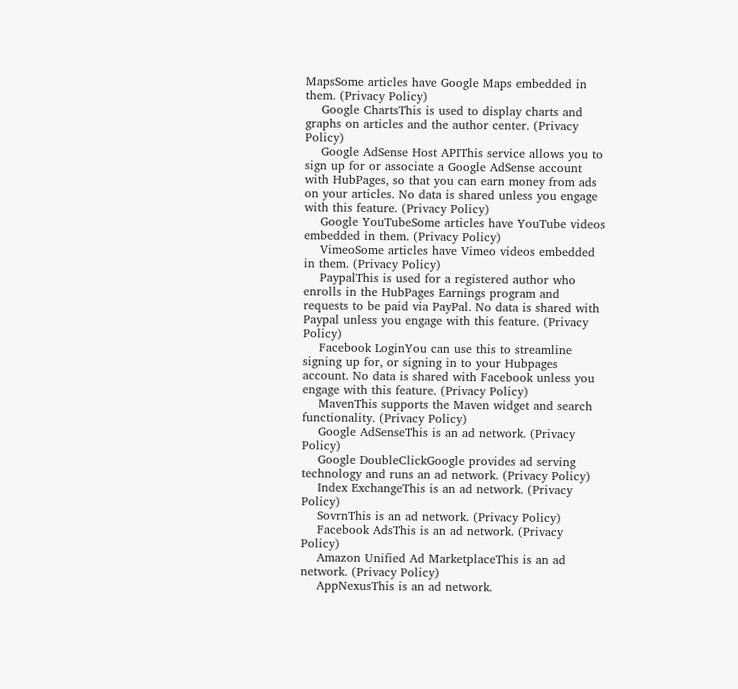MapsSome articles have Google Maps embedded in them. (Privacy Policy)
    Google ChartsThis is used to display charts and graphs on articles and the author center. (Privacy Policy)
    Google AdSense Host APIThis service allows you to sign up for or associate a Google AdSense account with HubPages, so that you can earn money from ads on your articles. No data is shared unless you engage with this feature. (Privacy Policy)
    Google YouTubeSome articles have YouTube videos embedded in them. (Privacy Policy)
    VimeoSome articles have Vimeo videos embedded in them. (Privacy Policy)
    PaypalThis is used for a registered author who enrolls in the HubPages Earnings program and requests to be paid via PayPal. No data is shared with Paypal unless you engage with this feature. (Privacy Policy)
    Facebook LoginYou can use this to streamline signing up for, or signing in to your Hubpages account. No data is shared with Facebook unless you engage with this feature. (Privacy Policy)
    MavenThis supports the Maven widget and search functionality. (Privacy Policy)
    Google AdSenseThis is an ad network. (Privacy Policy)
    Google DoubleClickGoogle provides ad serving technology and runs an ad network. (Privacy Policy)
    Index ExchangeThis is an ad network. (Privacy Policy)
    SovrnThis is an ad network. (Privacy Policy)
    Facebook AdsThis is an ad network. (Privacy Policy)
    Amazon Unified Ad MarketplaceThis is an ad network. (Privacy Policy)
    AppNexusThis is an ad network.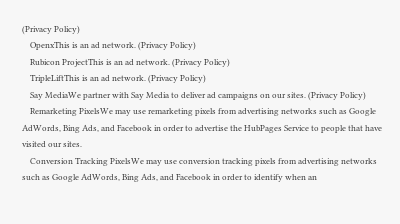(Privacy Policy)
    OpenxThis is an ad network. (Privacy Policy)
    Rubicon ProjectThis is an ad network. (Privacy Policy)
    TripleLiftThis is an ad network. (Privacy Policy)
    Say MediaWe partner with Say Media to deliver ad campaigns on our sites. (Privacy Policy)
    Remarketing PixelsWe may use remarketing pixels from advertising networks such as Google AdWords, Bing Ads, and Facebook in order to advertise the HubPages Service to people that have visited our sites.
    Conversion Tracking PixelsWe may use conversion tracking pixels from advertising networks such as Google AdWords, Bing Ads, and Facebook in order to identify when an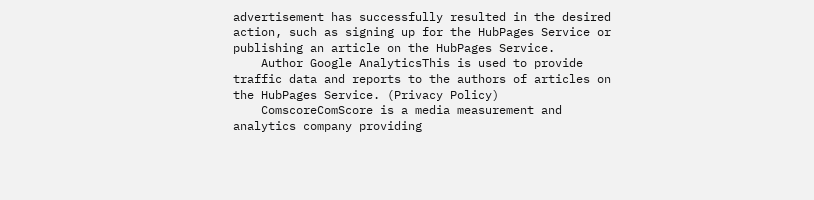advertisement has successfully resulted in the desired action, such as signing up for the HubPages Service or publishing an article on the HubPages Service.
    Author Google AnalyticsThis is used to provide traffic data and reports to the authors of articles on the HubPages Service. (Privacy Policy)
    ComscoreComScore is a media measurement and analytics company providing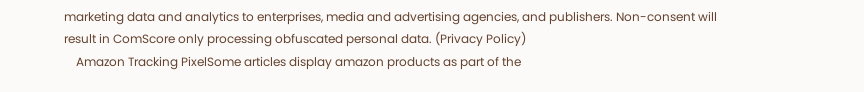marketing data and analytics to enterprises, media and advertising agencies, and publishers. Non-consent will result in ComScore only processing obfuscated personal data. (Privacy Policy)
    Amazon Tracking PixelSome articles display amazon products as part of the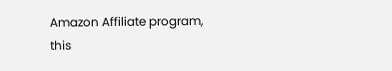Amazon Affiliate program, this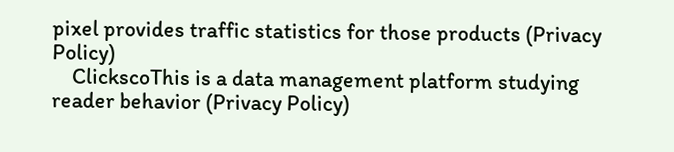pixel provides traffic statistics for those products (Privacy Policy)
    ClickscoThis is a data management platform studying reader behavior (Privacy Policy)